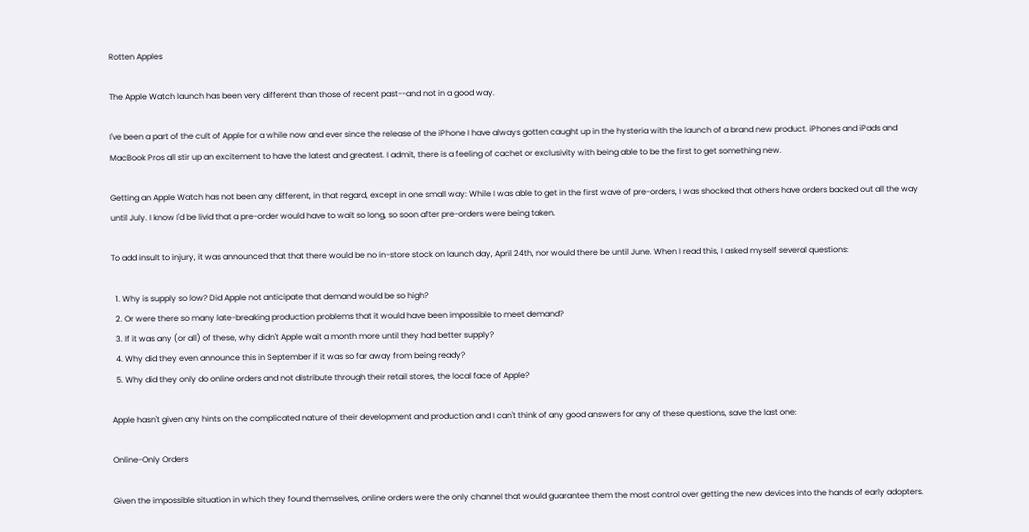Rotten Apples

The Apple Watch launch has been very different than those of recent past--and not in a good way.

I've been a part of the cult of Apple for a while now and ever since the release of the iPhone I have always gotten caught up in the hysteria with the launch of a brand new product. iPhones and iPads and MacBook Pros all stir up an excitement to have the latest and greatest. I admit, there is a feeling of cachet or exclusivity with being able to be the first to get something new.

Getting an Apple Watch has not been any different, in that regard, except in one small way: While I was able to get in the first wave of pre-orders, I was shocked that others have orders backed out all the way until July. I know I'd be livid that a pre-order would have to wait so long, so soon after pre-orders were being taken.

To add insult to injury, it was announced that that there would be no in-store stock on launch day, April 24th, nor would there be until June. When I read this, I asked myself several questions:

  1. Why is supply so low? Did Apple not anticipate that demand would be so high?
  2. Or were there so many late-breaking production problems that it would have been impossible to meet demand?
  3. If it was any (or all) of these, why didn't Apple wait a month more until they had better supply?
  4. Why did they even announce this in September if it was so far away from being ready?
  5. Why did they only do online orders and not distribute through their retail stores, the local face of Apple?

Apple hasn't given any hints on the complicated nature of their development and production and I can't think of any good answers for any of these questions, save the last one:

Online-Only Orders

Given the impossible situation in which they found themselves, online orders were the only channel that would guarantee them the most control over getting the new devices into the hands of early adopters.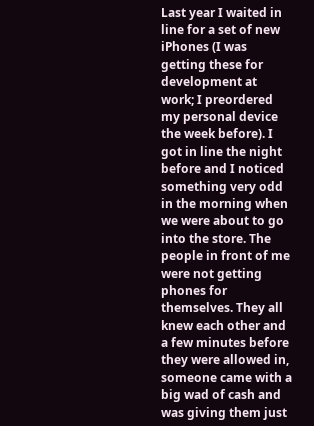Last year I waited in line for a set of new iPhones (I was getting these for development at work; I preordered my personal device the week before). I got in line the night before and I noticed something very odd in the morning when we were about to go into the store. The people in front of me were not getting phones for themselves. They all knew each other and a few minutes before they were allowed in, someone came with a big wad of cash and was giving them just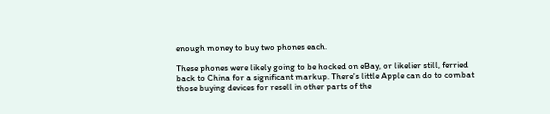enough money to buy two phones each.

These phones were likely going to be hocked on eBay, or likelier still, ferried back to China for a significant markup. There's little Apple can do to combat those buying devices for resell in other parts of the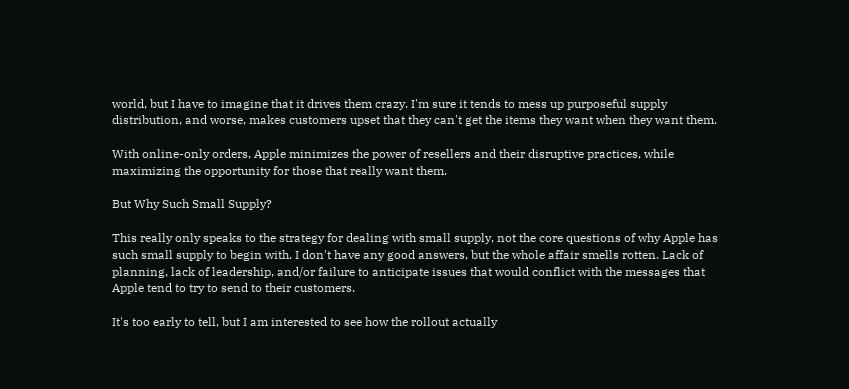world, but I have to imagine that it drives them crazy. I'm sure it tends to mess up purposeful supply distribution, and worse, makes customers upset that they can't get the items they want when they want them.

With online-only orders, Apple minimizes the power of resellers and their disruptive practices, while maximizing the opportunity for those that really want them.

But Why Such Small Supply?

This really only speaks to the strategy for dealing with small supply, not the core questions of why Apple has such small supply to begin with. I don't have any good answers, but the whole affair smells rotten. Lack of planning, lack of leadership, and/or failure to anticipate issues that would conflict with the messages that Apple tend to try to send to their customers.

It's too early to tell, but I am interested to see how the rollout actually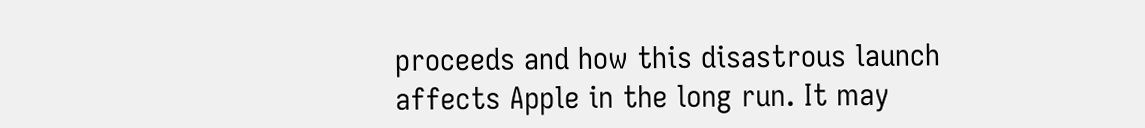proceeds and how this disastrous launch affects Apple in the long run. It may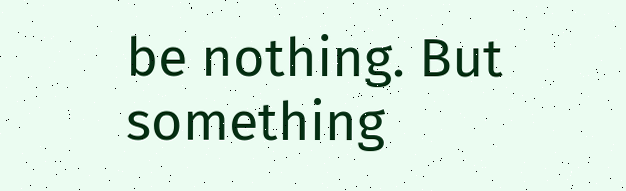be nothing. But something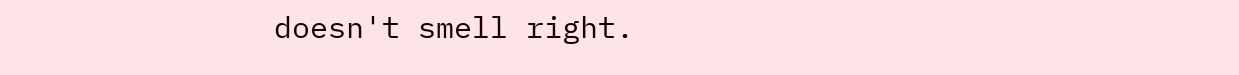doesn't smell right.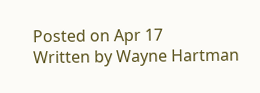Posted on Apr 17
Written by Wayne Hartman